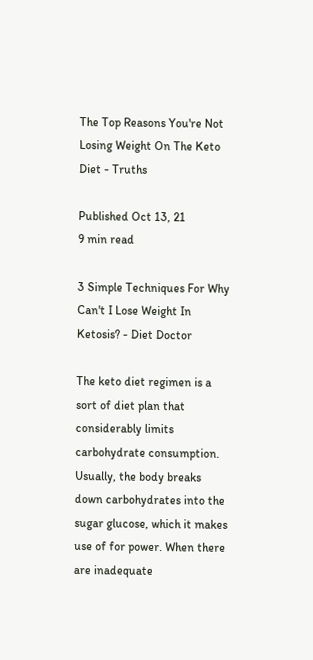The Top Reasons You're Not Losing Weight On The Keto Diet - Truths

Published Oct 13, 21
9 min read

3 Simple Techniques For Why Can't I Lose Weight In Ketosis? - Diet Doctor

The keto diet regimen is a sort of diet plan that considerably limits carbohydrate consumption. Usually, the body breaks down carbohydrates into the sugar glucose, which it makes use of for power. When there are inadequate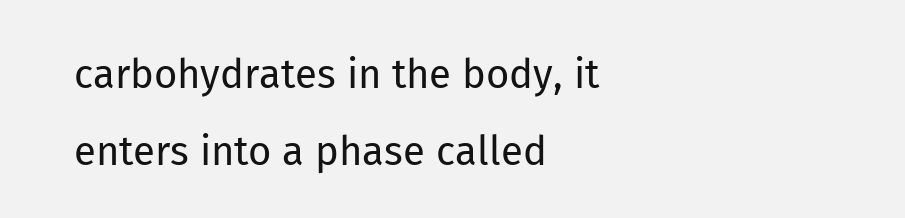carbohydrates in the body, it enters into a phase called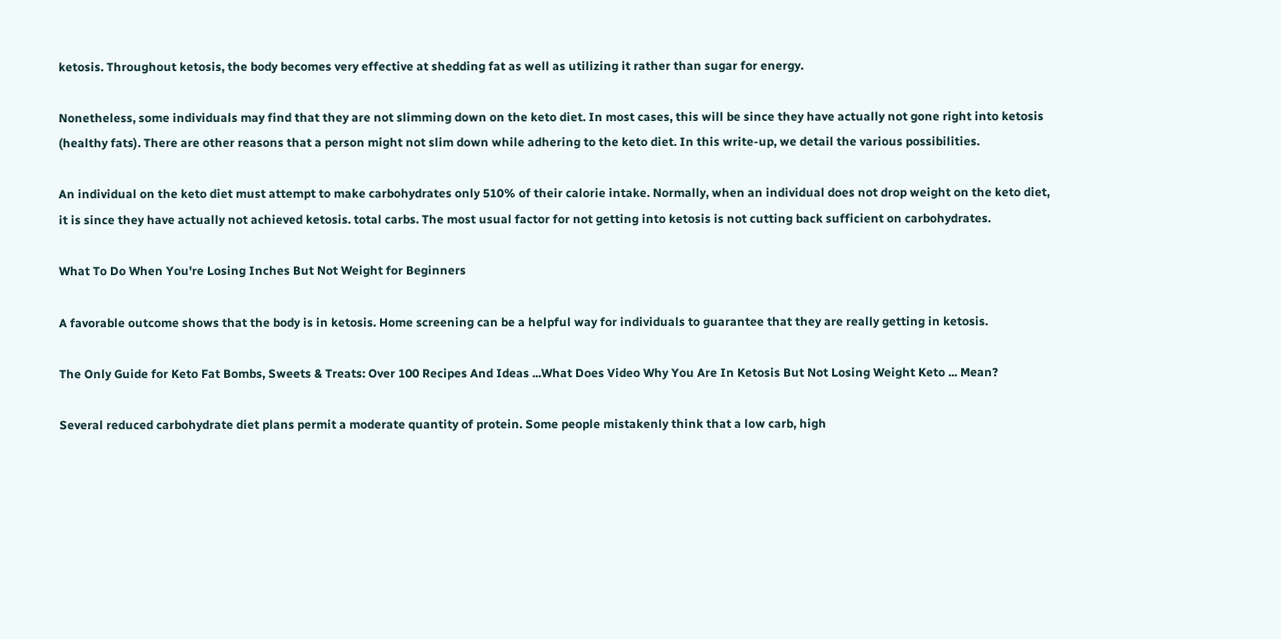ketosis. Throughout ketosis, the body becomes very effective at shedding fat as well as utilizing it rather than sugar for energy.

Nonetheless, some individuals may find that they are not slimming down on the keto diet. In most cases, this will be since they have actually not gone right into ketosis (healthy fats). There are other reasons that a person might not slim down while adhering to the keto diet. In this write-up, we detail the various possibilities.

An individual on the keto diet must attempt to make carbohydrates only 510% of their calorie intake. Normally, when an individual does not drop weight on the keto diet, it is since they have actually not achieved ketosis. total carbs. The most usual factor for not getting into ketosis is not cutting back sufficient on carbohydrates.

What To Do When You're Losing Inches But Not Weight for Beginners

A favorable outcome shows that the body is in ketosis. Home screening can be a helpful way for individuals to guarantee that they are really getting in ketosis.

The Only Guide for Keto Fat Bombs, Sweets & Treats: Over 100 Recipes And Ideas ...What Does Video Why You Are In Ketosis But Not Losing Weight Keto ... Mean?

Several reduced carbohydrate diet plans permit a moderate quantity of protein. Some people mistakenly think that a low carb, high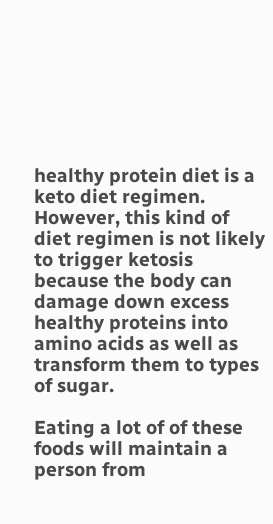healthy protein diet is a keto diet regimen. However, this kind of diet regimen is not likely to trigger ketosis because the body can damage down excess healthy proteins into amino acids as well as transform them to types of sugar.

Eating a lot of of these foods will maintain a person from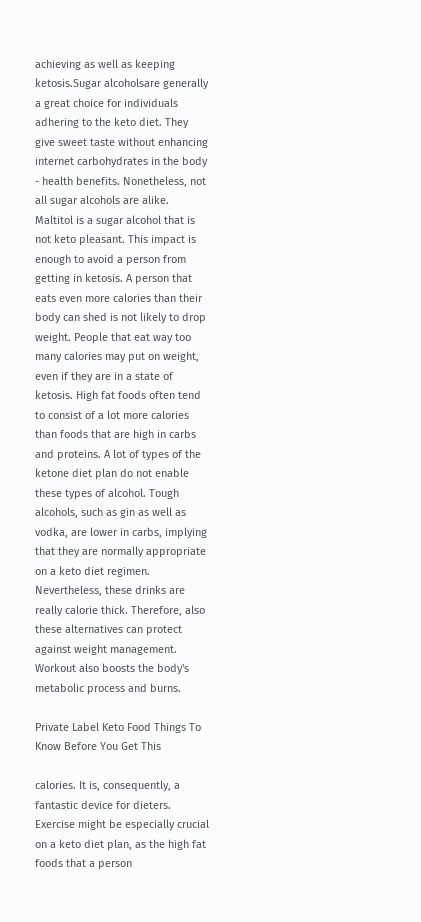achieving as well as keeping ketosis.Sugar alcoholsare generally a great choice for individuals adhering to the keto diet. They give sweet taste without enhancing internet carbohydrates in the body - health benefits. Nonetheless, not all sugar alcohols are alike. Maltitol is a sugar alcohol that is not keto pleasant. This impact is enough to avoid a person from getting in ketosis. A person that eats even more calories than their body can shed is not likely to drop weight. People that eat way too many calories may put on weight, even if they are in a state of ketosis. High fat foods often tend to consist of a lot more calories than foods that are high in carbs and proteins. A lot of types of the ketone diet plan do not enable these types of alcohol. Tough alcohols, such as gin as well as vodka, are lower in carbs, implying that they are normally appropriate on a keto diet regimen. Nevertheless, these drinks are really calorie thick. Therefore, also these alternatives can protect against weight management. Workout also boosts the body's metabolic process and burns.

Private Label Keto Food Things To Know Before You Get This

calories. It is, consequently, a fantastic device for dieters. Exercise might be especially crucial on a keto diet plan, as the high fat foods that a person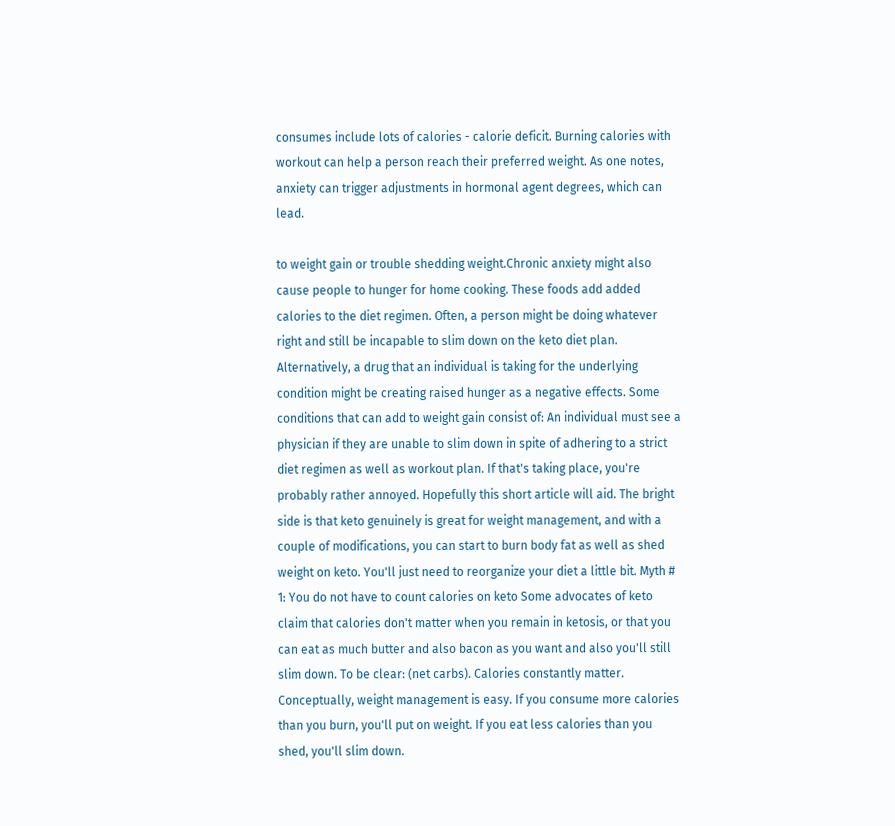consumes include lots of calories - calorie deficit. Burning calories with workout can help a person reach their preferred weight. As one notes, anxiety can trigger adjustments in hormonal agent degrees, which can lead.

to weight gain or trouble shedding weight.Chronic anxiety might also cause people to hunger for home cooking. These foods add added calories to the diet regimen. Often, a person might be doing whatever right and still be incapable to slim down on the keto diet plan. Alternatively, a drug that an individual is taking for the underlying condition might be creating raised hunger as a negative effects. Some conditions that can add to weight gain consist of: An individual must see a physician if they are unable to slim down in spite of adhering to a strict diet regimen as well as workout plan. If that's taking place, you're probably rather annoyed. Hopefully this short article will aid. The bright side is that keto genuinely is great for weight management, and with a couple of modifications, you can start to burn body fat as well as shed weight on keto. You'll just need to reorganize your diet a little bit. Myth # 1: You do not have to count calories on keto Some advocates of keto claim that calories don't matter when you remain in ketosis, or that you can eat as much butter and also bacon as you want and also you'll still slim down. To be clear: (net carbs). Calories constantly matter. Conceptually, weight management is easy. If you consume more calories than you burn, you'll put on weight. If you eat less calories than you shed, you'll slim down.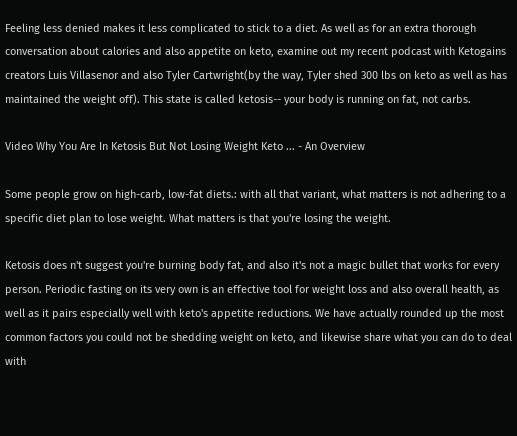Feeling less denied makes it less complicated to stick to a diet. As well as for an extra thorough conversation about calories and also appetite on keto, examine out my recent podcast with Ketogains creators Luis Villasenor and also Tyler Cartwright(by the way, Tyler shed 300 lbs on keto as well as has maintained the weight off). This state is called ketosis-- your body is running on fat, not carbs.

Video Why You Are In Ketosis But Not Losing Weight Keto ... - An Overview

Some people grow on high-carb, low-fat diets.: with all that variant, what matters is not adhering to a specific diet plan to lose weight. What matters is that you're losing the weight.

Ketosis does n't suggest you're burning body fat, and also it's not a magic bullet that works for every person. Periodic fasting on its very own is an effective tool for weight loss and also overall health, as well as it pairs especially well with keto's appetite reductions. We have actually rounded up the most common factors you could not be shedding weight on keto, and likewise share what you can do to deal with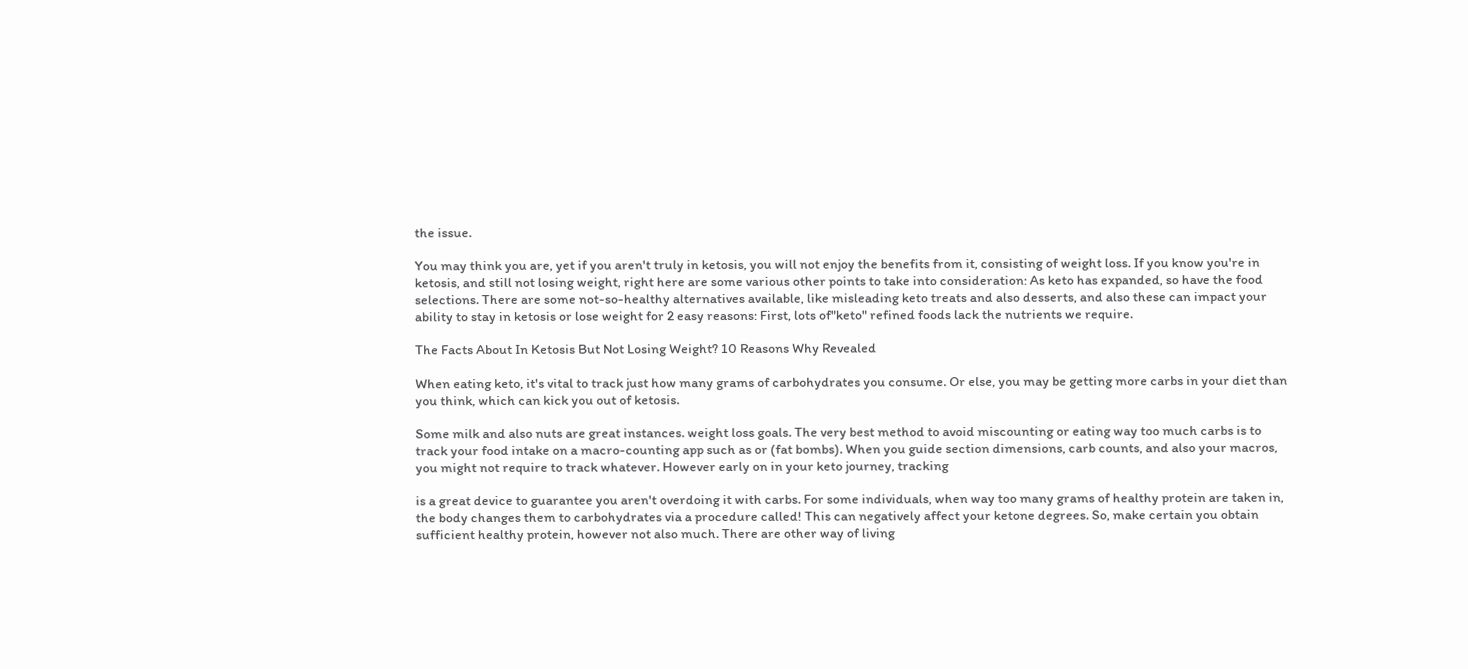the issue.

You may think you are, yet if you aren't truly in ketosis, you will not enjoy the benefits from it, consisting of weight loss. If you know you're in ketosis, and still not losing weight, right here are some various other points to take into consideration: As keto has expanded, so have the food selections. There are some not-so-healthy alternatives available, like misleading keto treats and also desserts, and also these can impact your ability to stay in ketosis or lose weight for 2 easy reasons: First, lots of"keto" refined foods lack the nutrients we require.

The Facts About In Ketosis But Not Losing Weight? 10 Reasons Why Revealed

When eating keto, it's vital to track just how many grams of carbohydrates you consume. Or else, you may be getting more carbs in your diet than you think, which can kick you out of ketosis.

Some milk and also nuts are great instances. weight loss goals. The very best method to avoid miscounting or eating way too much carbs is to track your food intake on a macro-counting app such as or (fat bombs). When you guide section dimensions, carb counts, and also your macros, you might not require to track whatever. However early on in your keto journey, tracking

is a great device to guarantee you aren't overdoing it with carbs. For some individuals, when way too many grams of healthy protein are taken in, the body changes them to carbohydrates via a procedure called! This can negatively affect your ketone degrees. So, make certain you obtain sufficient healthy protein, however not also much. There are other way of living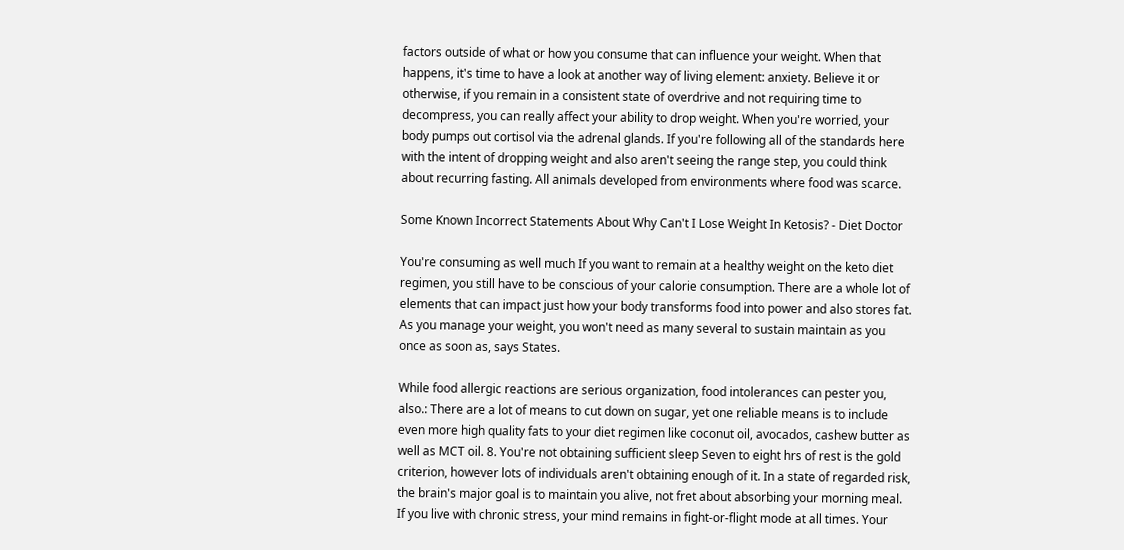factors outside of what or how you consume that can influence your weight. When that happens, it's time to have a look at another way of living element: anxiety. Believe it or otherwise, if you remain in a consistent state of overdrive and not requiring time to decompress, you can really affect your ability to drop weight. When you're worried, your body pumps out cortisol via the adrenal glands. If you're following all of the standards here with the intent of dropping weight and also aren't seeing the range step, you could think about recurring fasting. All animals developed from environments where food was scarce.

Some Known Incorrect Statements About Why Can't I Lose Weight In Ketosis? - Diet Doctor

You're consuming as well much If you want to remain at a healthy weight on the keto diet regimen, you still have to be conscious of your calorie consumption. There are a whole lot of elements that can impact just how your body transforms food into power and also stores fat. As you manage your weight, you won't need as many several to sustain maintain as you once as soon as, says States.

While food allergic reactions are serious organization, food intolerances can pester you, also.: There are a lot of means to cut down on sugar, yet one reliable means is to include even more high quality fats to your diet regimen like coconut oil, avocados, cashew butter as well as MCT oil. 8. You're not obtaining sufficient sleep Seven to eight hrs of rest is the gold criterion, however lots of individuals aren't obtaining enough of it. In a state of regarded risk, the brain's major goal is to maintain you alive, not fret about absorbing your morning meal. If you live with chronic stress, your mind remains in fight-or-flight mode at all times. Your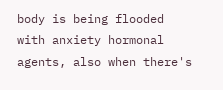body is being flooded with anxiety hormonal agents, also when there's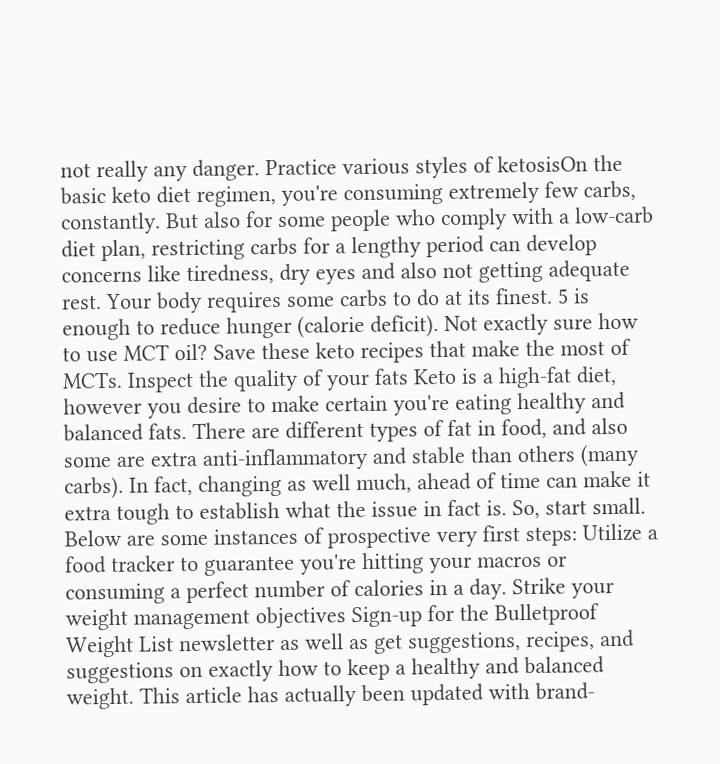not really any danger. Practice various styles of ketosisOn the basic keto diet regimen, you're consuming extremely few carbs, constantly. But also for some people who comply with a low-carb diet plan, restricting carbs for a lengthy period can develop concerns like tiredness, dry eyes and also not getting adequate rest. Your body requires some carbs to do at its finest. 5 is enough to reduce hunger (calorie deficit). Not exactly sure how to use MCT oil? Save these keto recipes that make the most of MCTs. Inspect the quality of your fats Keto is a high-fat diet, however you desire to make certain you're eating healthy and balanced fats. There are different types of fat in food, and also some are extra anti-inflammatory and stable than others (many carbs). In fact, changing as well much, ahead of time can make it extra tough to establish what the issue in fact is. So, start small. Below are some instances of prospective very first steps: Utilize a food tracker to guarantee you're hitting your macros or consuming a perfect number of calories in a day. Strike your weight management objectives Sign-up for the Bulletproof Weight List newsletter as well as get suggestions, recipes, and suggestions on exactly how to keep a healthy and balanced weight. This article has actually been updated with brand-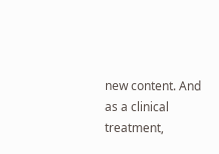new content. And as a clinical treatment,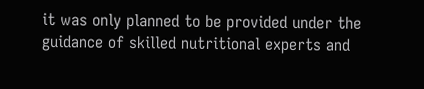it was only planned to be provided under the guidance of skilled nutritional experts and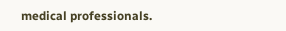medical professionals.